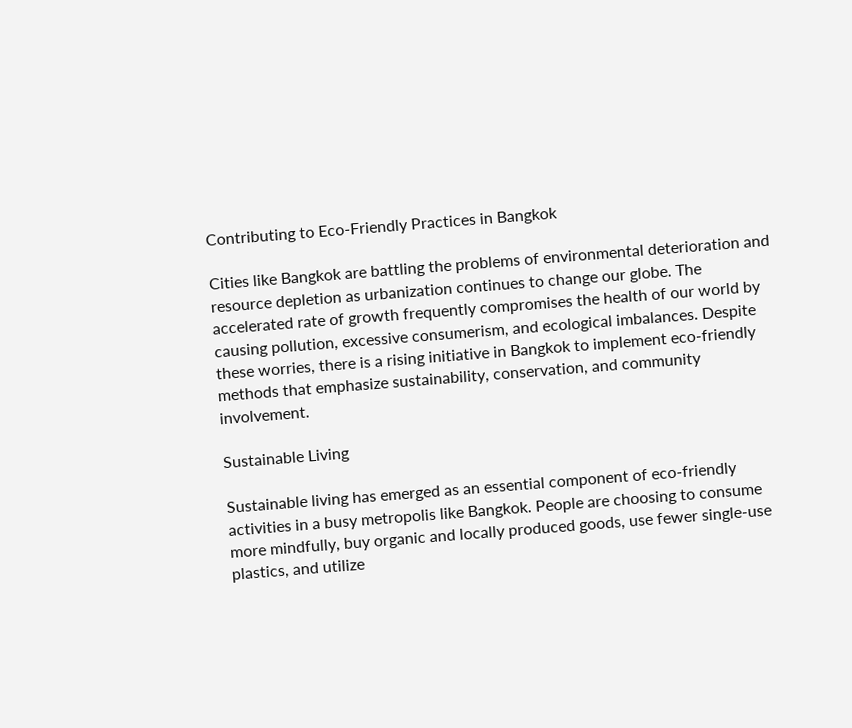Contributing to Eco-Friendly Practices in Bangkok

Cities like Bangkok are battling the problems of environmental deterioration and resource depletion as urbanization continues to change our globe. The accelerated rate of growth frequently compromises the health of our world by causing pollution, excessive consumerism, and ecological imbalances. Despite these worries, there is a rising initiative in Bangkok to implement eco-friendly methods that emphasize sustainability, conservation, and community involvement.

Sustainable Living

Sustainable living has emerged as an essential component of eco-friendly activities in a busy metropolis like Bangkok. People are choosing to consume more mindfully, buy organic and locally produced goods, use fewer single-use plastics, and utilize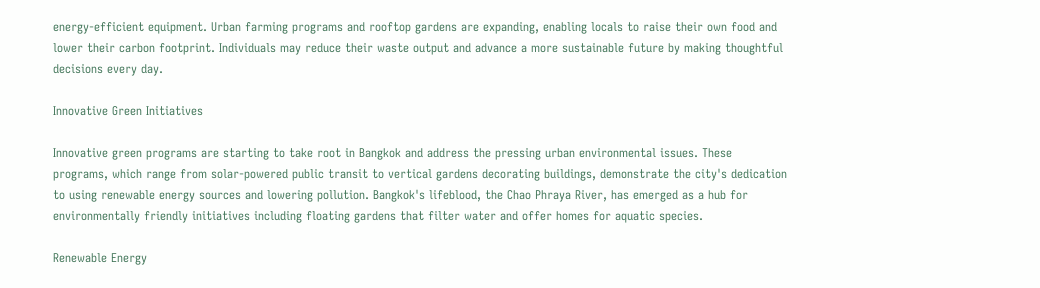energy-efficient equipment. Urban farming programs and rooftop gardens are expanding, enabling locals to raise their own food and lower their carbon footprint. Individuals may reduce their waste output and advance a more sustainable future by making thoughtful decisions every day.

Innovative Green Initiatives

Innovative green programs are starting to take root in Bangkok and address the pressing urban environmental issues. These programs, which range from solar-powered public transit to vertical gardens decorating buildings, demonstrate the city's dedication to using renewable energy sources and lowering pollution. Bangkok's lifeblood, the Chao Phraya River, has emerged as a hub for environmentally friendly initiatives including floating gardens that filter water and offer homes for aquatic species.

Renewable Energy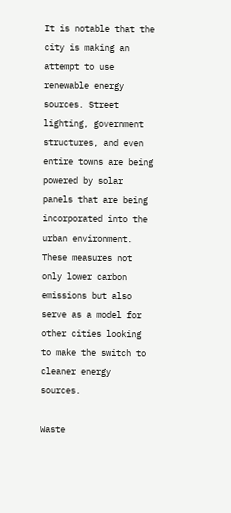It is notable that the city is making an attempt to use renewable energy sources. Street lighting, government structures, and even entire towns are being powered by solar panels that are being incorporated into the urban environment. These measures not only lower carbon emissions but also serve as a model for other cities looking to make the switch to cleaner energy sources.

Waste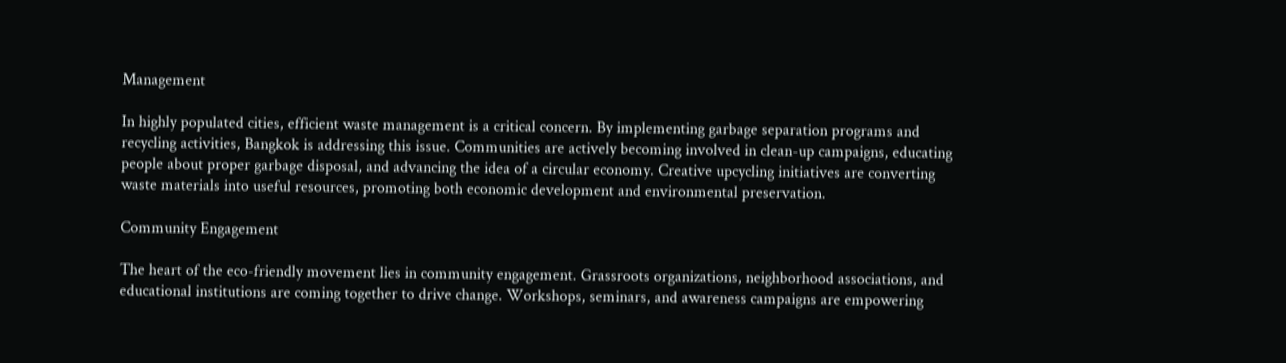Management

In highly populated cities, efficient waste management is a critical concern. By implementing garbage separation programs and recycling activities, Bangkok is addressing this issue. Communities are actively becoming involved in clean-up campaigns, educating people about proper garbage disposal, and advancing the idea of a circular economy. Creative upcycling initiatives are converting waste materials into useful resources, promoting both economic development and environmental preservation.

Community Engagement

The heart of the eco-friendly movement lies in community engagement. Grassroots organizations, neighborhood associations, and educational institutions are coming together to drive change. Workshops, seminars, and awareness campaigns are empowering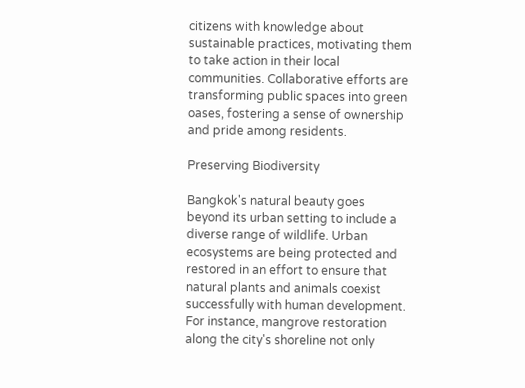citizens with knowledge about sustainable practices, motivating them to take action in their local communities. Collaborative efforts are transforming public spaces into green oases, fostering a sense of ownership and pride among residents.

Preserving Biodiversity

Bangkok's natural beauty goes beyond its urban setting to include a diverse range of wildlife. Urban ecosystems are being protected and restored in an effort to ensure that natural plants and animals coexist successfully with human development. For instance, mangrove restoration along the city's shoreline not only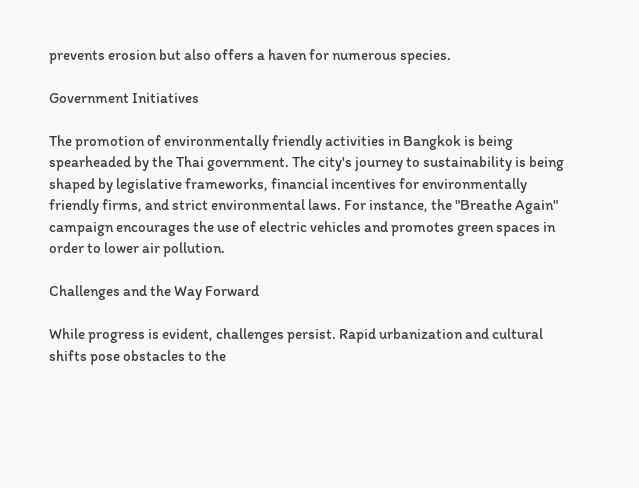prevents erosion but also offers a haven for numerous species.

Government Initiatives

The promotion of environmentally friendly activities in Bangkok is being spearheaded by the Thai government. The city's journey to sustainability is being shaped by legislative frameworks, financial incentives for environmentally friendly firms, and strict environmental laws. For instance, the "Breathe Again" campaign encourages the use of electric vehicles and promotes green spaces in order to lower air pollution.

Challenges and the Way Forward

While progress is evident, challenges persist. Rapid urbanization and cultural shifts pose obstacles to the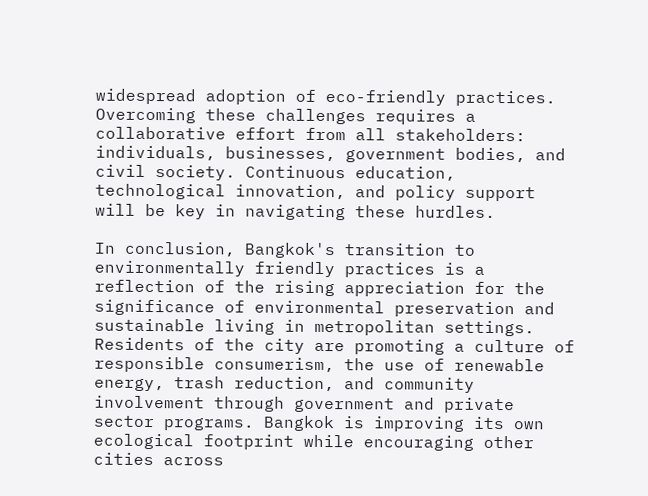widespread adoption of eco-friendly practices. Overcoming these challenges requires a collaborative effort from all stakeholders: individuals, businesses, government bodies, and civil society. Continuous education, technological innovation, and policy support will be key in navigating these hurdles.

In conclusion, Bangkok's transition to environmentally friendly practices is a reflection of the rising appreciation for the significance of environmental preservation and sustainable living in metropolitan settings. Residents of the city are promoting a culture of responsible consumerism, the use of renewable energy, trash reduction, and community involvement through government and private sector programs. Bangkok is improving its own ecological footprint while encouraging other cities across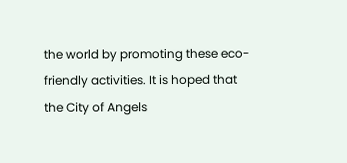the world by promoting these eco-friendly activities. It is hoped that the City of Angels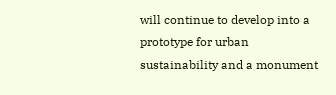will continue to develop into a prototype for urban sustainability and a monument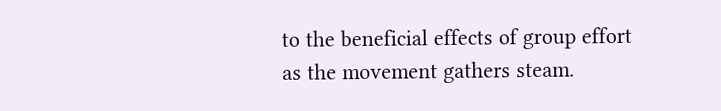to the beneficial effects of group effort as the movement gathers steam.